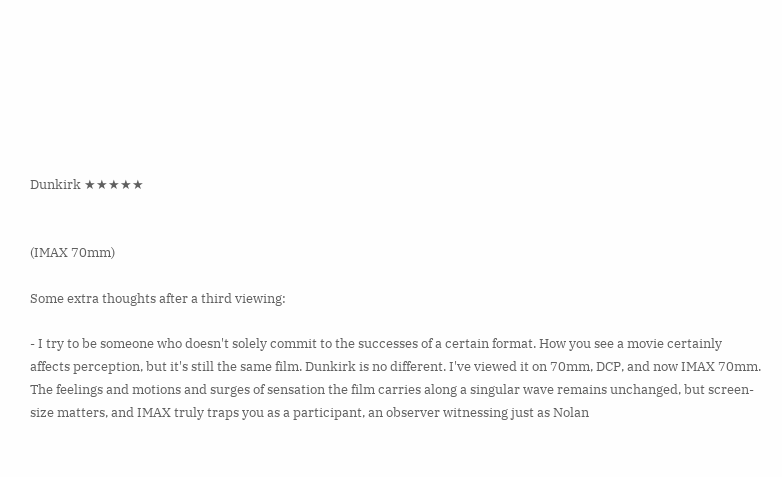Dunkirk ★★★★★


(IMAX 70mm)

Some extra thoughts after a third viewing:

- I try to be someone who doesn't solely commit to the successes of a certain format. How you see a movie certainly affects perception, but it's still the same film. Dunkirk is no different. I've viewed it on 70mm, DCP, and now IMAX 70mm. The feelings and motions and surges of sensation the film carries along a singular wave remains unchanged, but screen-size matters, and IMAX truly traps you as a participant, an observer witnessing just as Nolan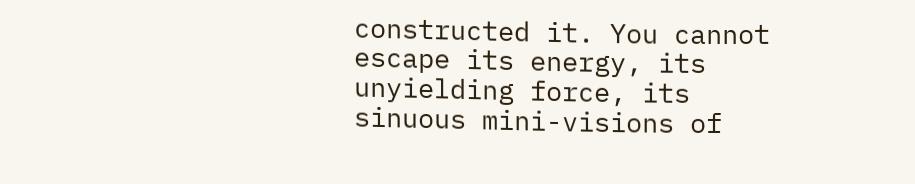constructed it. You cannot escape its energy, its unyielding force, its sinuous mini-visions of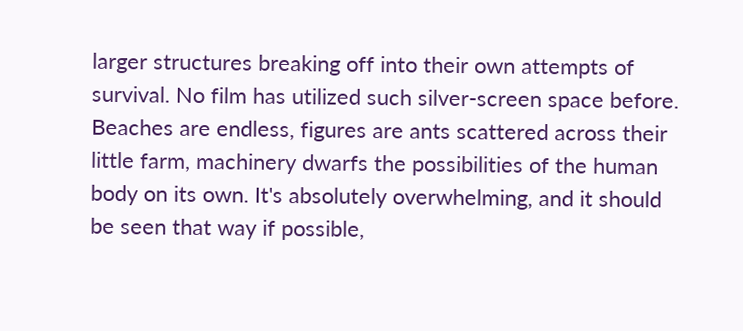larger structures breaking off into their own attempts of survival. No film has utilized such silver-screen space before. Beaches are endless, figures are ants scattered across their little farm, machinery dwarfs the possibilities of the human body on its own. It's absolutely overwhelming, and it should be seen that way if possible,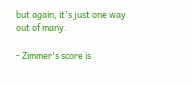but again, it's just one way out of many.

- Zimmer's score is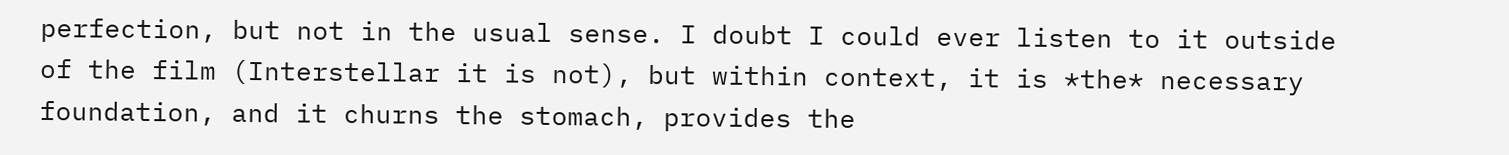perfection, but not in the usual sense. I doubt I could ever listen to it outside of the film (Interstellar it is not), but within context, it is *the* necessary foundation, and it churns the stomach, provides the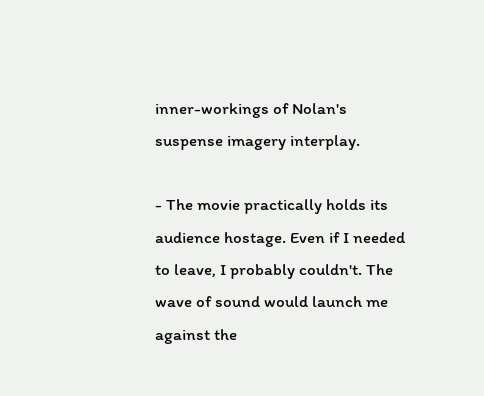inner-workings of Nolan's suspense imagery interplay.

- The movie practically holds its audience hostage. Even if I needed to leave, I probably couldn't. The wave of sound would launch me against the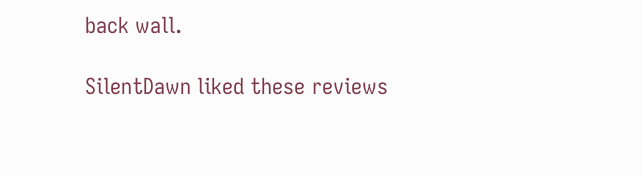back wall.

SilentDawn liked these reviews